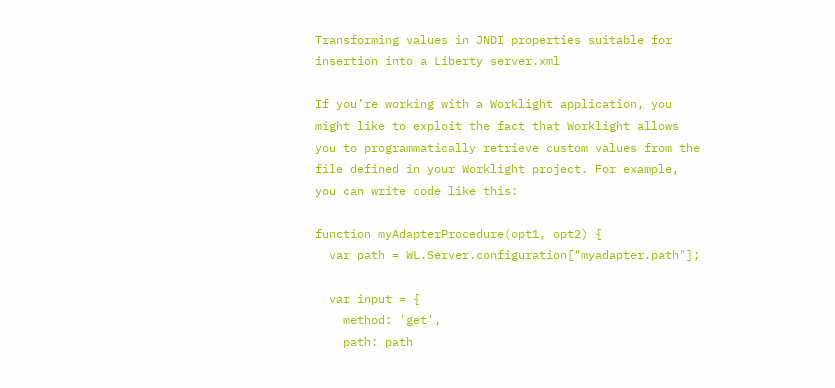Transforming values in JNDI properties suitable for insertion into a Liberty server.xml

If you’re working with a Worklight application, you might like to exploit the fact that Worklight allows you to programmatically retrieve custom values from the file defined in your Worklight project. For example, you can write code like this:

function myAdapterProcedure(opt1, opt2) {
  var path = WL.Server.configuration["myadapter.path"];

  var input = {
    method: 'get',
    path: path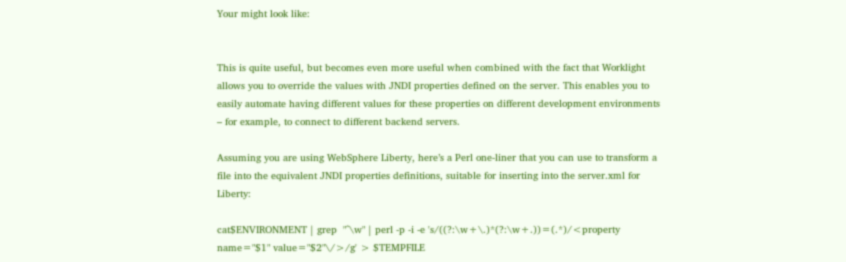Your might look like:


This is quite useful, but becomes even more useful when combined with the fact that Worklight allows you to override the values with JNDI properties defined on the server. This enables you to easily automate having different values for these properties on different development environments – for example, to connect to different backend servers.

Assuming you are using WebSphere Liberty, here’s a Perl one-liner that you can use to transform a file into the equivalent JNDI properties definitions, suitable for inserting into the server.xml for Liberty:

cat$ENVIRONMENT | grep  "^\w" | perl -p -i -e 's/((?:\w+\.)*(?:\w+.))=(.*)/<property name="$1" value="$2"\/>/g' > $TEMPFILE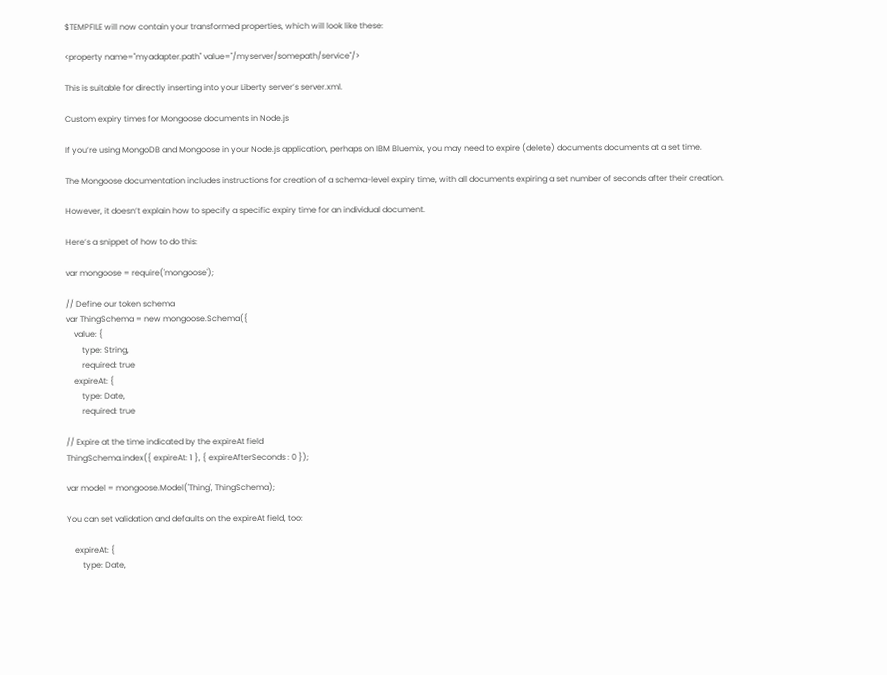$TEMPFILE will now contain your transformed properties, which will look like these:

<property name="myadapter.path" value="/myserver/somepath/service"/>

This is suitable for directly inserting into your Liberty server’s server.xml.

Custom expiry times for Mongoose documents in Node.js

If you’re using MongoDB and Mongoose in your Node.js application, perhaps on IBM Bluemix, you may need to expire (delete) documents documents at a set time.

The Mongoose documentation includes instructions for creation of a schema-level expiry time, with all documents expiring a set number of seconds after their creation.

However, it doesn’t explain how to specify a specific expiry time for an individual document.

Here’s a snippet of how to do this:

var mongoose = require('mongoose');

// Define our token schema
var ThingSchema = new mongoose.Schema({
    value: {
        type: String,
        required: true
    expireAt: {
        type: Date,
        required: true

// Expire at the time indicated by the expireAt field
ThingSchema.index({ expireAt: 1 }, { expireAfterSeconds : 0 });

var model = mongoose.Model('Thing', ThingSchema);

You can set validation and defaults on the expireAt field, too:

    expireAt: {
        type: Date,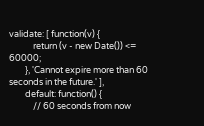validate: [ function(v) {
            return (v - new Date()) <= 60000;
        }, 'Cannot expire more than 60 seconds in the future.' ],
        default: function() {
            // 60 seconds from now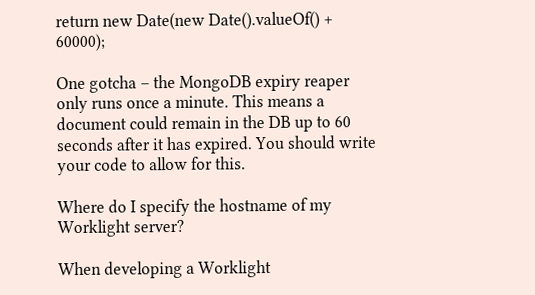return new Date(new Date().valueOf() + 60000);

One gotcha – the MongoDB expiry reaper only runs once a minute. This means a document could remain in the DB up to 60 seconds after it has expired. You should write your code to allow for this.

Where do I specify the hostname of my Worklight server?

When developing a Worklight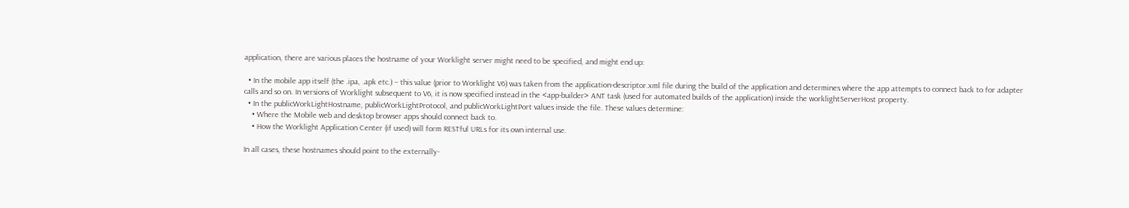application, there are various places the hostname of your Worklight server might need to be specified, and might end up:

  • In the mobile app itself (the .ipa, .apk etc.) – this value (prior to Worklight V6) was taken from the application-descriptor.xml file during the build of the application and determines where the app attempts to connect back to for adapter calls and so on. In versions of Worklight subsequent to V6, it is now specified instead in the <app-builder> ANT task (used for automated builds of the application) inside the worklightServerHost property.
  • In the publicWorkLightHostname, publicWorkLightProtocol, and publicWorkLightPort values inside the file. These values determine:
    • Where the Mobile web and desktop browser apps should connect back to.
    • How the Worklight Application Center (if used) will form RESTful URLs for its own internal use.

In all cases, these hostnames should point to the externally-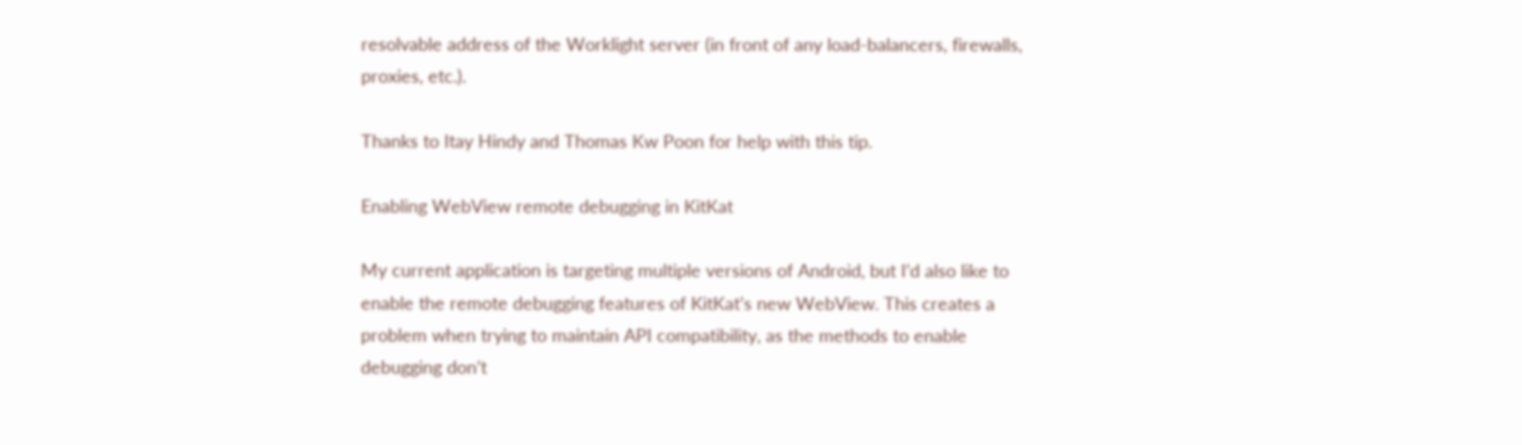resolvable address of the Worklight server (in front of any load-balancers, firewalls, proxies, etc.).

Thanks to Itay Hindy and Thomas Kw Poon for help with this tip.

Enabling WebView remote debugging in KitKat

My current application is targeting multiple versions of Android, but I’d also like to enable the remote debugging features of KitKat’s new WebView. This creates a problem when trying to maintain API compatibility, as the methods to enable debugging don’t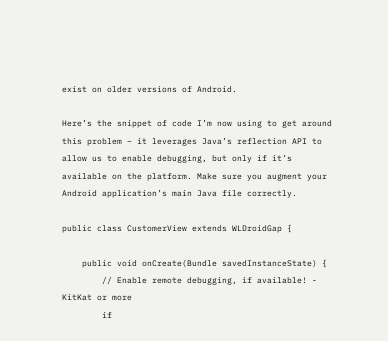exist on older versions of Android.

Here’s the snippet of code I’m now using to get around this problem – it leverages Java’s reflection API to allow us to enable debugging, but only if it’s available on the platform. Make sure you augment your Android application’s main Java file correctly.

public class CustomerView extends WLDroidGap {

    public void onCreate(Bundle savedInstanceState) {
        // Enable remote debugging, if available! - KitKat or more
        if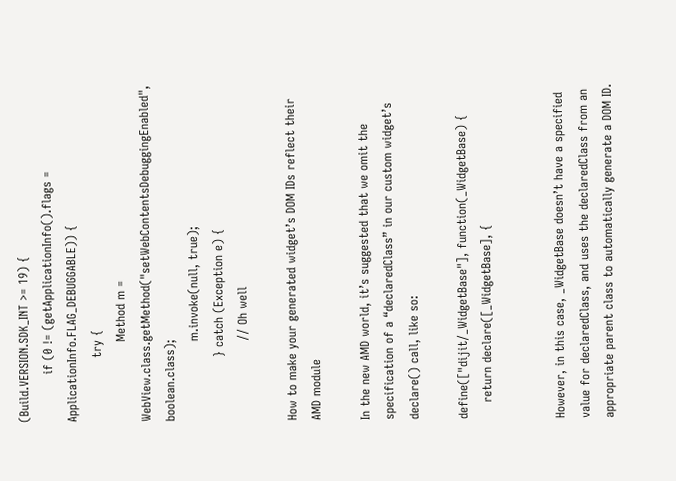(Build.VERSION.SDK_INT >= 19) {
            if (0 != (getApplicationInfo().flags = ApplicationInfo.FLAG_DEBUGGABLE)) {
                try {
                    Method m = WebView.class.getMethod("setWebContentsDebuggingEnabled", boolean.class);
                    m.invoke(null, true);
                } catch (Exception e) {
                    // Oh well

How to make your generated widget’s DOM IDs reflect their AMD module

In the new AMD world, it’s suggested that we omit the specification of a “declaredClass” in our custom widget’s declare() call, like so:

define(["dijit/_WidgetBase"], function(_WidgetBase) {
    return declare([_WidgetBase], {


However, in this case, _WidgetBase doesn’t have a specified value for declaredClass, and uses the declaredClass from an appropriate parent class to automatically generate a DOM ID.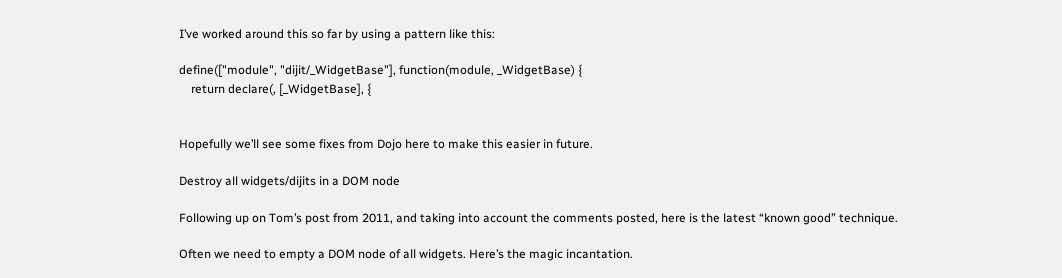I’ve worked around this so far by using a pattern like this:

define(["module", "dijit/_WidgetBase"], function(module, _WidgetBase) {
    return declare(, [_WidgetBase], {


Hopefully we’ll see some fixes from Dojo here to make this easier in future.

Destroy all widgets/dijits in a DOM node

Following up on Tom’s post from 2011, and taking into account the comments posted, here is the latest “known good” technique.

Often we need to empty a DOM node of all widgets. Here’s the magic incantation.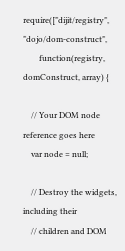require(["dijit/registry", "dojo/dom-construct",
        function(registry, domConstruct, array) {

    // Your DOM node reference goes here
    var node = null;

    // Destroy the widgets, including their
    // children and DOM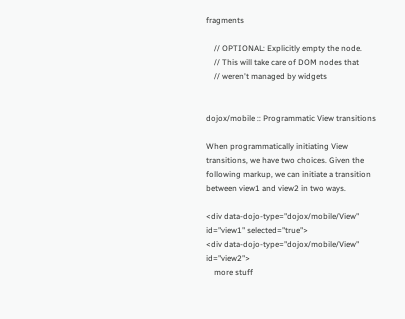fragments

    // OPTIONAL: Explicitly empty the node.
    // This will take care of DOM nodes that
    // weren't managed by widgets


dojox/mobile :: Programmatic View transitions

When programmatically initiating View transitions, we have two choices. Given the following markup, we can initiate a transition between view1 and view2 in two ways.

<div data-dojo-type="dojox/mobile/View" id="view1" selected="true">
<div data-dojo-type="dojox/mobile/View" id="view2">
    more stuff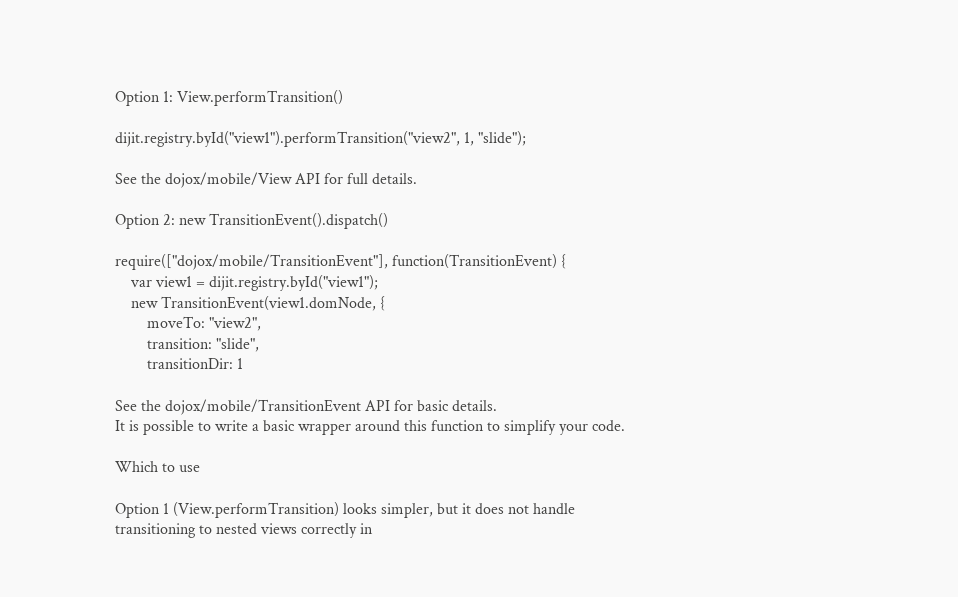Option 1: View.performTransition()

dijit.registry.byId("view1").performTransition("view2", 1, "slide");

See the dojox/mobile/View API for full details.

Option 2: new TransitionEvent().dispatch()

require(["dojox/mobile/TransitionEvent"], function(TransitionEvent) {
    var view1 = dijit.registry.byId("view1");
    new TransitionEvent(view1.domNode, {
        moveTo: "view2",
        transition: "slide",
        transitionDir: 1

See the dojox/mobile/TransitionEvent API for basic details.
It is possible to write a basic wrapper around this function to simplify your code.

Which to use

Option 1 (View.performTransition) looks simpler, but it does not handle transitioning to nested views correctly in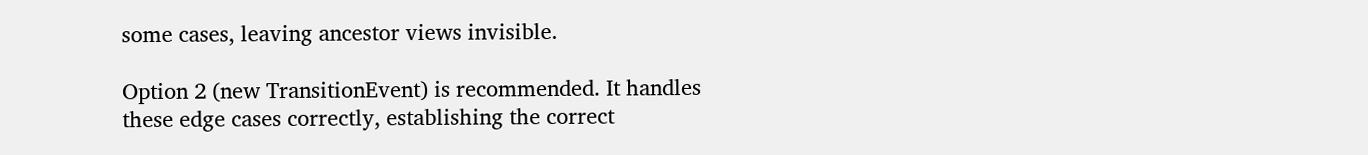some cases, leaving ancestor views invisible.

Option 2 (new TransitionEvent) is recommended. It handles these edge cases correctly, establishing the correct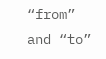“from” and “to”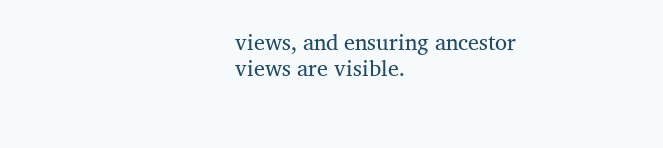views, and ensuring ancestor views are visible.